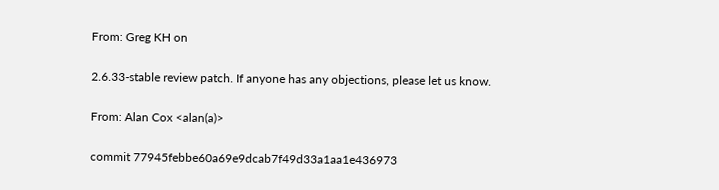From: Greg KH on

2.6.33-stable review patch. If anyone has any objections, please let us know.

From: Alan Cox <alan(a)>

commit 77945febbe60a69e9dcab7f49d33a1aa1e436973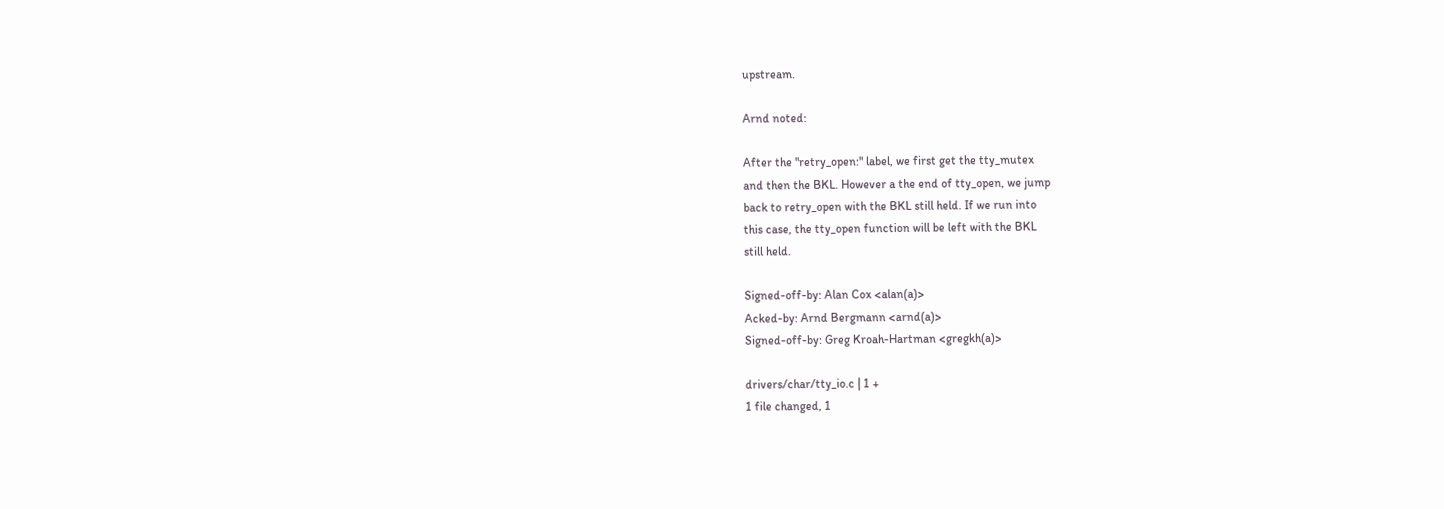upstream.

Arnd noted:

After the "retry_open:" label, we first get the tty_mutex
and then the BKL. However a the end of tty_open, we jump
back to retry_open with the BKL still held. If we run into
this case, the tty_open function will be left with the BKL
still held.

Signed-off-by: Alan Cox <alan(a)>
Acked-by: Arnd Bergmann <arnd(a)>
Signed-off-by: Greg Kroah-Hartman <gregkh(a)>

drivers/char/tty_io.c | 1 +
1 file changed, 1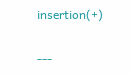insertion(+)

---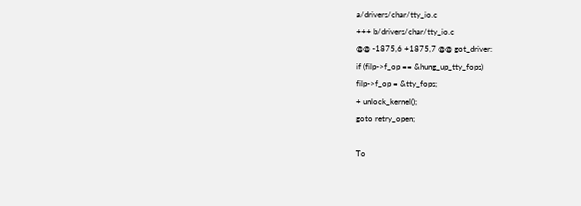a/drivers/char/tty_io.c
+++ b/drivers/char/tty_io.c
@@ -1875,6 +1875,7 @@ got_driver:
if (filp->f_op == &hung_up_tty_fops)
filp->f_op = &tty_fops;
+ unlock_kernel();
goto retry_open;

To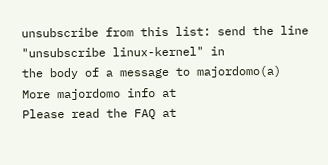unsubscribe from this list: send the line "unsubscribe linux-kernel" in
the body of a message to majordomo(a)
More majordomo info at
Please read the FAQ at